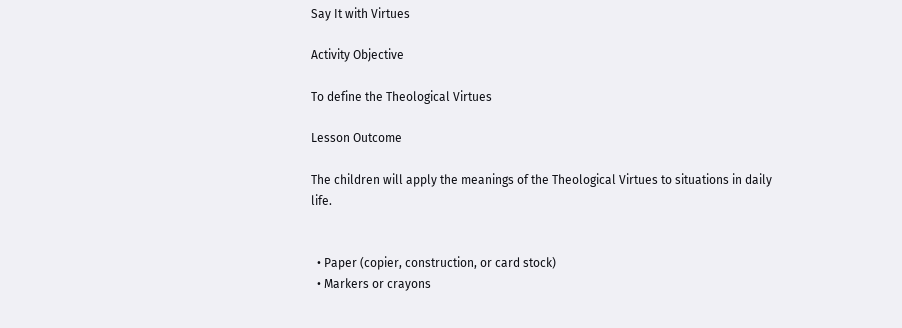Say It with Virtues

Activity Objective

To define the Theological Virtues

Lesson Outcome

The children will apply the meanings of the Theological Virtues to situations in daily life.


  • Paper (copier, construction, or card stock)
  • Markers or crayons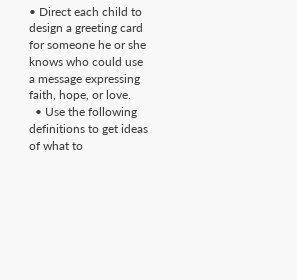• Direct each child to design a greeting card for someone he or she knows who could use a message expressing faith, hope, or love.
  • Use the following definitions to get ideas of what to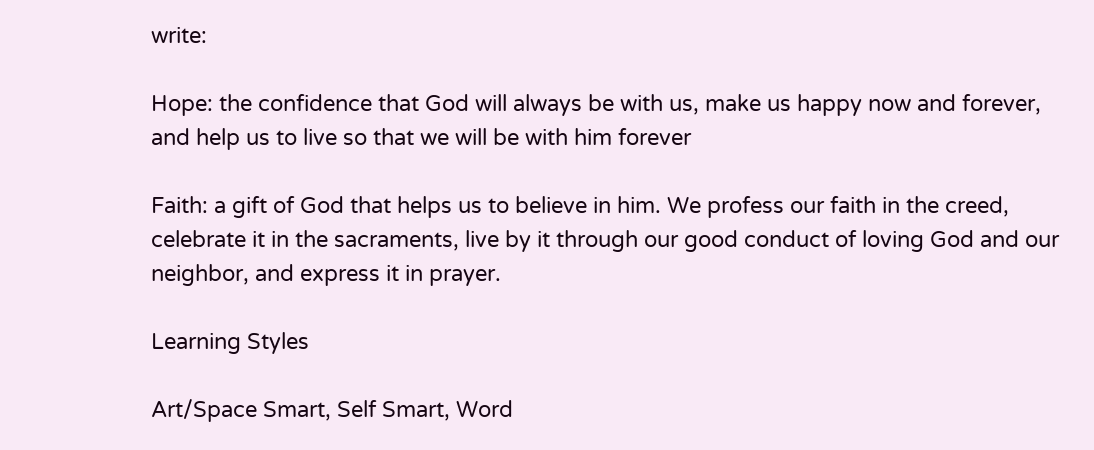write:

Hope: the confidence that God will always be with us, make us happy now and forever, and help us to live so that we will be with him forever

Faith: a gift of God that helps us to believe in him. We profess our faith in the creed, celebrate it in the sacraments, live by it through our good conduct of loving God and our neighbor, and express it in prayer.

Learning Styles

Art/Space Smart, Self Smart, Word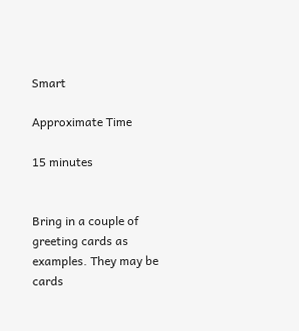Smart

Approximate Time

15 minutes


Bring in a couple of greeting cards as examples. They may be cards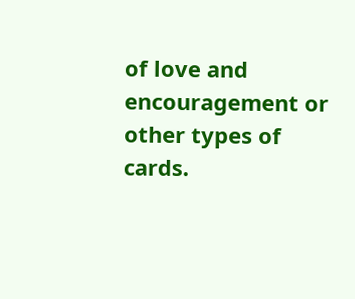of love and encouragement or other types of cards.